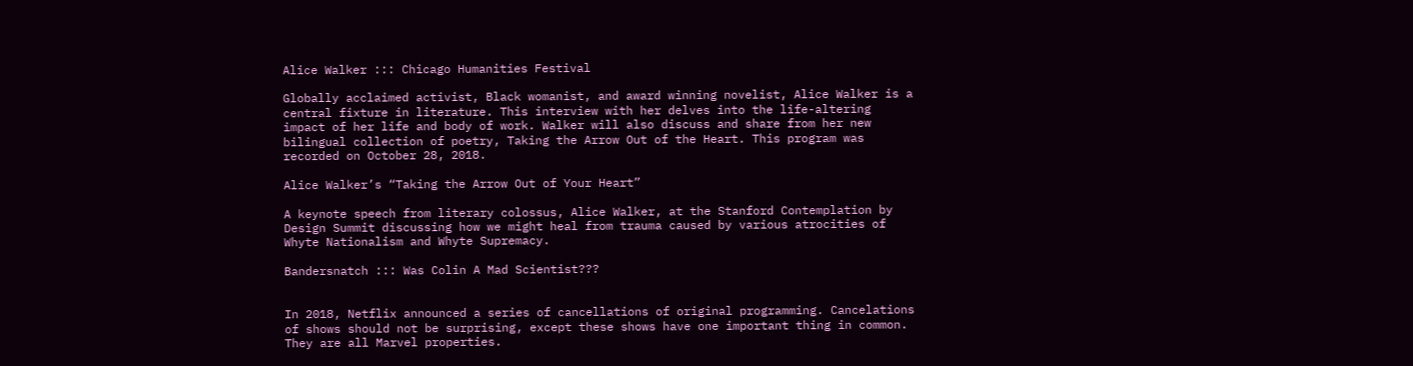Alice Walker ::: Chicago Humanities Festival

Globally acclaimed activist, Black womanist, and award winning novelist, Alice Walker is a central fixture in literature. This interview with her delves into the life-altering impact of her life and body of work. Walker will also discuss and share from her new bilingual collection of poetry, Taking the Arrow Out of the Heart. This program was recorded on October 28, 2018.

Alice Walker’s “Taking the Arrow Out of Your Heart”

A keynote speech from literary colossus, Alice Walker, at the Stanford Contemplation by Design Summit discussing how we might heal from trauma caused by various atrocities of Whyte Nationalism and Whyte Supremacy.

Bandersnatch ::: Was Colin A Mad Scientist???


In 2018, Netflix announced a series of cancellations of original programming. Cancelations of shows should not be surprising, except these shows have one important thing in common. They are all Marvel properties.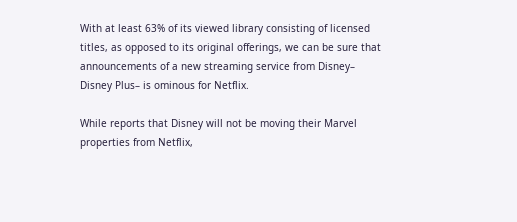With at least 63% of its viewed library consisting of licensed titles, as opposed to its original offerings, we can be sure that announcements of a new streaming service from Disney– Disney Plus– is ominous for Netflix.

While reports that Disney will not be moving their Marvel properties from Netflix,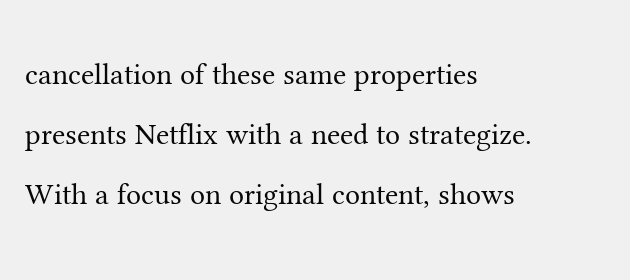cancellation of these same properties presents Netflix with a need to strategize. With a focus on original content, shows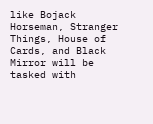like Bojack Horseman, Stranger Things, House of Cards, and Black Mirror will be tasked with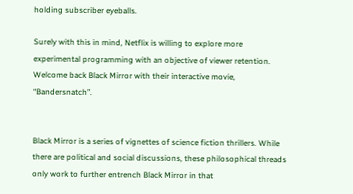holding subscriber eyeballs.

Surely with this in mind, Netflix is willing to explore more experimental programming with an objective of viewer retention. Welcome back Black Mirror with their interactive movie, “Bandersnatch”.


Black Mirror is a series of vignettes of science fiction thrillers. While there are political and social discussions, these philosophical threads only work to further entrench Black Mirror in that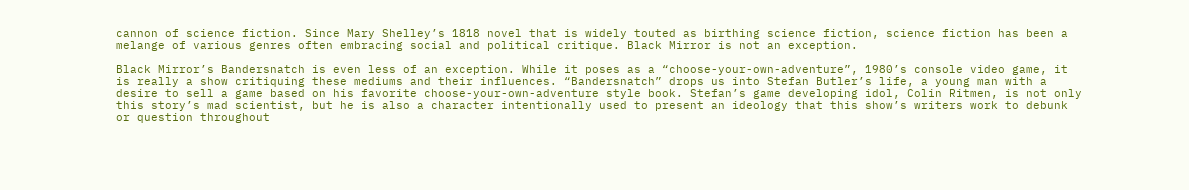cannon of science fiction. Since Mary Shelley’s 1818 novel that is widely touted as birthing science fiction, science fiction has been a melange of various genres often embracing social and political critique. Black Mirror is not an exception.

Black Mirror’s Bandersnatch is even less of an exception. While it poses as a “choose-your-own-adventure”, 1980’s console video game, it is really a show critiquing these mediums and their influences. “Bandersnatch” drops us into Stefan Butler’s life, a young man with a desire to sell a game based on his favorite choose-your-own-adventure style book. Stefan’s game developing idol, Colin Ritmen, is not only this story’s mad scientist, but he is also a character intentionally used to present an ideology that this show’s writers work to debunk or question throughout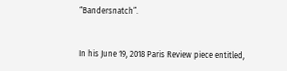“Bandersnatch”.


In his June 19, 2018 Paris Review piece entitled,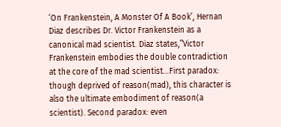‘On Frankenstein, A Monster Of A Book’, Hernan Diaz describes Dr. Victor Frankenstein as a canonical mad scientist. Diaz states,”Victor Frankenstein embodies the double contradiction at the core of the mad scientist…First paradox: though deprived of reason(mad), this character is also the ultimate embodiment of reason(a scientist). Second paradox: even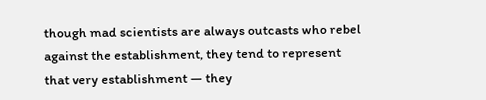though mad scientists are always outcasts who rebel against the establishment, they tend to represent that very establishment — they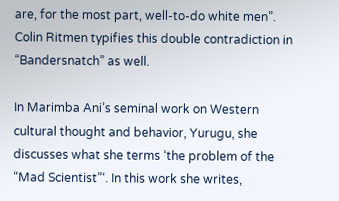are, for the most part, well-to-do white men”. Colin Ritmen typifies this double contradiction in “Bandersnatch” as well.

In Marimba Ani’s seminal work on Western cultural thought and behavior, Yurugu, she discusses what she terms ‘the problem of the “Mad Scientist”‘. In this work she writes,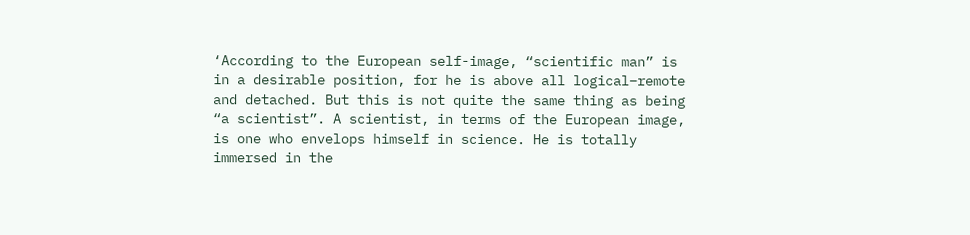‘According to the European self-image, “scientific man” is in a desirable position, for he is above all logical–remote and detached. But this is not quite the same thing as being “a scientist”. A scientist, in terms of the European image, is one who envelops himself in science. He is totally immersed in the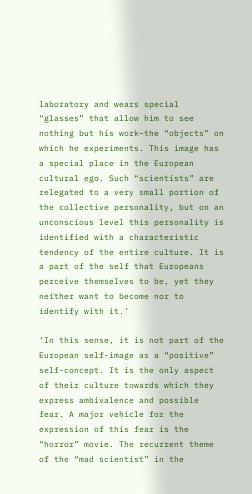laboratory and wears special “glasses” that allow him to see nothing but his work–the “objects” on which he experiments. This image has a special place in the European cultural ego. Such “scientists” are relegated to a very small portion of the collective personality, but on an unconscious level this personality is identified with a characteristic tendency of the entire culture. It is a part of the self that Europeans perceive themselves to be, yet they neither want to become nor to identify with it.’

‘In this sense, it is not part of the European self-image as a “positive” self-concept. It is the only aspect of their culture towards which they express ambivalence and possible fear. A major vehicle for the expression of this fear is the “horror” movie. The recurrent theme of the “mad scientist” in the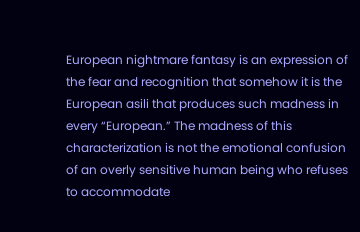European nightmare fantasy is an expression of the fear and recognition that somehow it is the European asili that produces such madness in every “European.” The madness of this characterization is not the emotional confusion of an overly sensitive human being who refuses to accommodate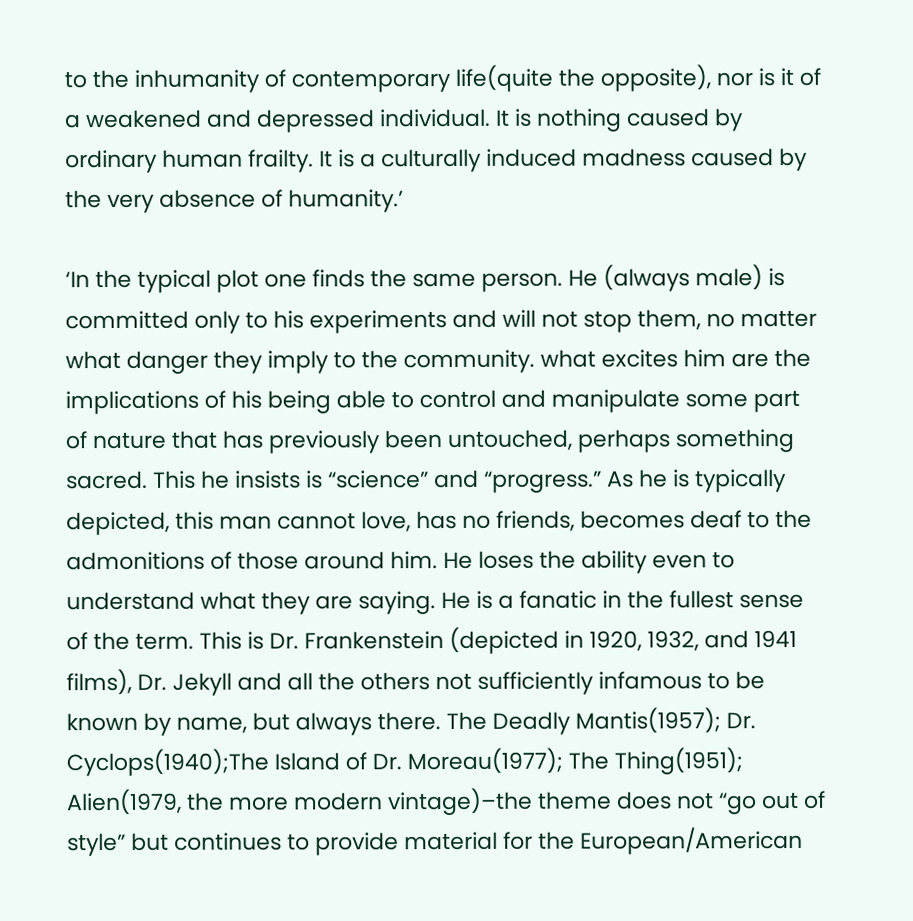to the inhumanity of contemporary life(quite the opposite), nor is it of a weakened and depressed individual. It is nothing caused by ordinary human frailty. It is a culturally induced madness caused by the very absence of humanity.’

‘In the typical plot one finds the same person. He (always male) is committed only to his experiments and will not stop them, no matter what danger they imply to the community. what excites him are the implications of his being able to control and manipulate some part of nature that has previously been untouched, perhaps something sacred. This he insists is “science” and “progress.” As he is typically depicted, this man cannot love, has no friends, becomes deaf to the admonitions of those around him. He loses the ability even to understand what they are saying. He is a fanatic in the fullest sense of the term. This is Dr. Frankenstein (depicted in 1920, 1932, and 1941 films), Dr. Jekyll and all the others not sufficiently infamous to be known by name, but always there. The Deadly Mantis(1957); Dr. Cyclops(1940);The Island of Dr. Moreau(1977); The Thing(1951); Alien(1979, the more modern vintage)–the theme does not “go out of style” but continues to provide material for the European/American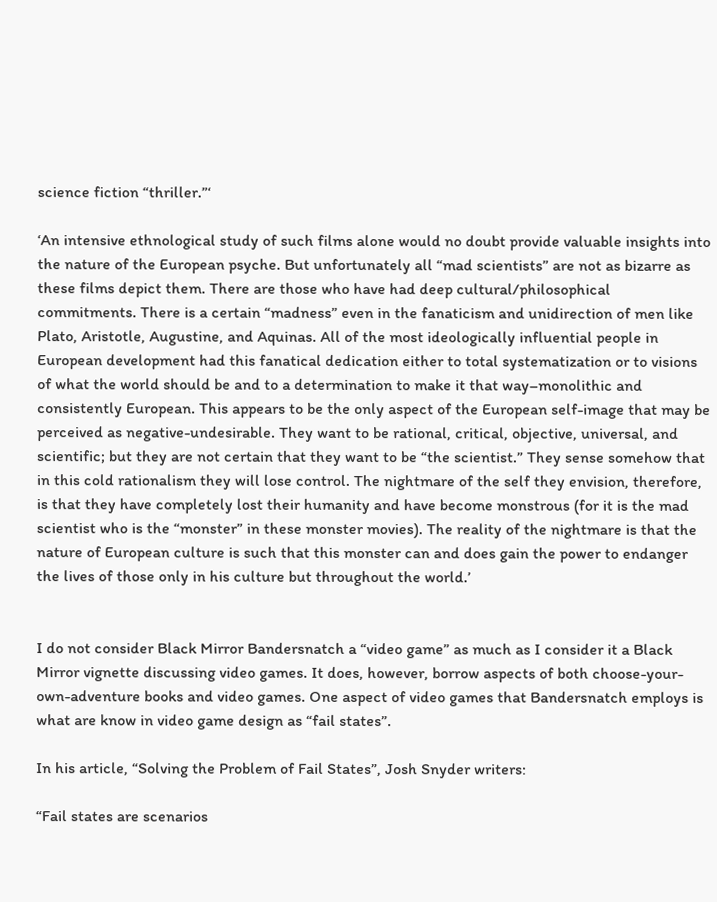science fiction “thriller.”‘

‘An intensive ethnological study of such films alone would no doubt provide valuable insights into the nature of the European psyche. But unfortunately all “mad scientists” are not as bizarre as these films depict them. There are those who have had deep cultural/philosophical commitments. There is a certain “madness” even in the fanaticism and unidirection of men like Plato, Aristotle, Augustine, and Aquinas. All of the most ideologically influential people in European development had this fanatical dedication either to total systematization or to visions of what the world should be and to a determination to make it that way–monolithic and consistently European. This appears to be the only aspect of the European self-image that may be perceived as negative-undesirable. They want to be rational, critical, objective, universal, and scientific; but they are not certain that they want to be “the scientist.” They sense somehow that in this cold rationalism they will lose control. The nightmare of the self they envision, therefore, is that they have completely lost their humanity and have become monstrous (for it is the mad scientist who is the “monster” in these monster movies). The reality of the nightmare is that the nature of European culture is such that this monster can and does gain the power to endanger the lives of those only in his culture but throughout the world.’


I do not consider Black Mirror Bandersnatch a “video game” as much as I consider it a Black Mirror vignette discussing video games. It does, however, borrow aspects of both choose-your-own-adventure books and video games. One aspect of video games that Bandersnatch employs is what are know in video game design as “fail states”.

In his article, “Solving the Problem of Fail States”, Josh Snyder writers:

“Fail states are scenarios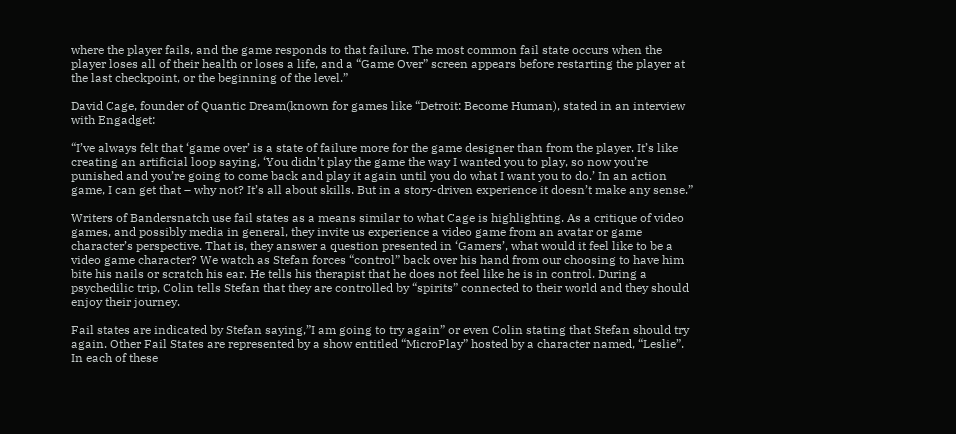where the player fails, and the game responds to that failure. The most common fail state occurs when the player loses all of their health or loses a life, and a “Game Over” screen appears before restarting the player at the last checkpoint, or the beginning of the level.”

David Cage, founder of Quantic Dream(known for games like “Detroit: Become Human), stated in an interview with Engadget:

“I’ve always felt that ‘game over’ is a state of failure more for the game designer than from the player. It’s like creating an artificial loop saying, ‘You didn’t play the game the way I wanted you to play, so now you’re punished and you’re going to come back and play it again until you do what I want you to do.’ In an action game, I can get that – why not? It’s all about skills. But in a story-driven experience it doesn’t make any sense.”

Writers of Bandersnatch use fail states as a means similar to what Cage is highlighting. As a critique of video games, and possibly media in general, they invite us experience a video game from an avatar or game character’s perspective. That is, they answer a question presented in ‘Gamers’, what would it feel like to be a video game character? We watch as Stefan forces “control” back over his hand from our choosing to have him bite his nails or scratch his ear. He tells his therapist that he does not feel like he is in control. During a psychedilic trip, Colin tells Stefan that they are controlled by “spirits” connected to their world and they should enjoy their journey.

Fail states are indicated by Stefan saying,”I am going to try again” or even Colin stating that Stefan should try again. Other Fail States are represented by a show entitled “MicroPlay” hosted by a character named, “Leslie”. In each of these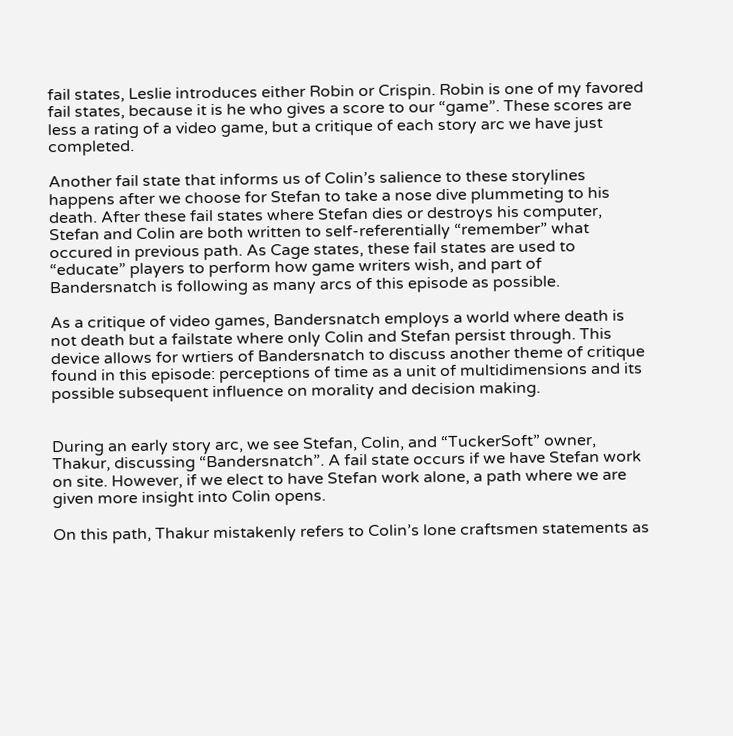fail states, Leslie introduces either Robin or Crispin. Robin is one of my favored fail states, because it is he who gives a score to our “game”. These scores are less a rating of a video game, but a critique of each story arc we have just completed.

Another fail state that informs us of Colin’s salience to these storylines happens after we choose for Stefan to take a nose dive plummeting to his death. After these fail states where Stefan dies or destroys his computer, Stefan and Colin are both written to self-referentially “remember” what occured in previous path. As Cage states, these fail states are used to “educate” players to perform how game writers wish, and part of Bandersnatch is following as many arcs of this episode as possible.

As a critique of video games, Bandersnatch employs a world where death is not death but a failstate where only Colin and Stefan persist through. This device allows for wrtiers of Bandersnatch to discuss another theme of critique found in this episode: perceptions of time as a unit of multidimensions and its possible subsequent influence on morality and decision making.


During an early story arc, we see Stefan, Colin, and “TuckerSoft” owner, Thakur, discussing “Bandersnatch”. A fail state occurs if we have Stefan work on site. However, if we elect to have Stefan work alone, a path where we are given more insight into Colin opens.

On this path, Thakur mistakenly refers to Colin’s lone craftsmen statements as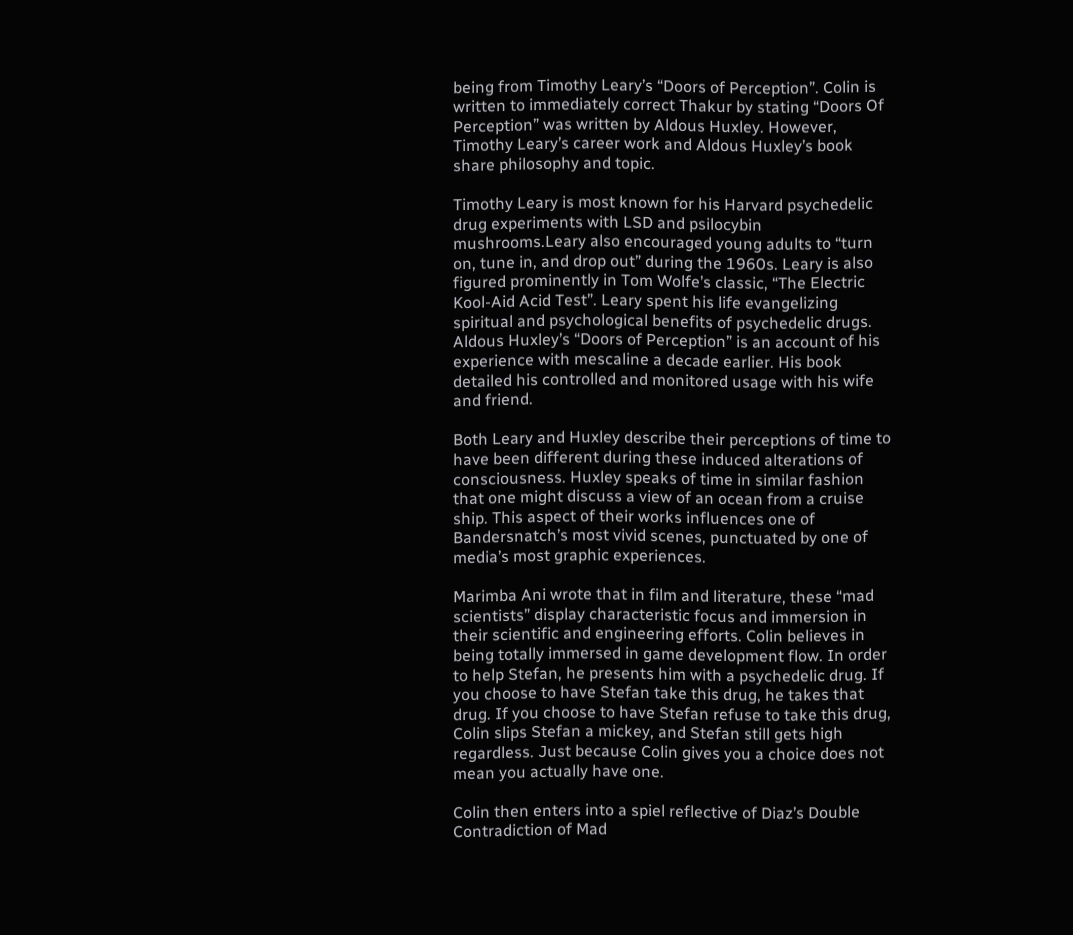being from Timothy Leary’s “Doors of Perception”. Colin is written to immediately correct Thakur by stating “Doors Of Perception” was written by Aldous Huxley. However, Timothy Leary’s career work and Aldous Huxley’s book share philosophy and topic.

Timothy Leary is most known for his Harvard psychedelic drug experiments with LSD and psilocybin mushrooms.Leary also encouraged young adults to “turn on, tune in, and drop out” during the 1960s. Leary is also figured prominently in Tom Wolfe’s classic, “The Electric Kool-Aid Acid Test”. Leary spent his life evangelizing spiritual and psychological benefits of psychedelic drugs. Aldous Huxley’s “Doors of Perception” is an account of his experience with mescaline a decade earlier. His book detailed his controlled and monitored usage with his wife and friend.

Both Leary and Huxley describe their perceptions of time to have been different during these induced alterations of consciousness. Huxley speaks of time in similar fashion that one might discuss a view of an ocean from a cruise ship. This aspect of their works influences one of Bandersnatch’s most vivid scenes, punctuated by one of media’s most graphic experiences.

Marimba Ani wrote that in film and literature, these “mad scientists” display characteristic focus and immersion in their scientific and engineering efforts. Colin believes in being totally immersed in game development flow. In order to help Stefan, he presents him with a psychedelic drug. If you choose to have Stefan take this drug, he takes that drug. If you choose to have Stefan refuse to take this drug, Colin slips Stefan a mickey, and Stefan still gets high regardless. Just because Colin gives you a choice does not mean you actually have one.

Colin then enters into a spiel reflective of Diaz’s Double Contradiction of Mad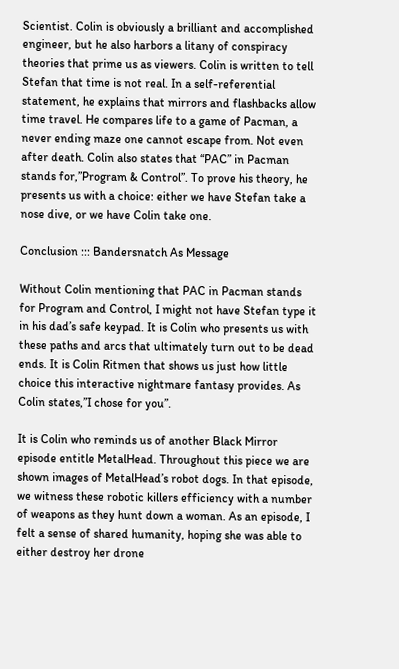Scientist. Colin is obviously a brilliant and accomplished engineer, but he also harbors a litany of conspiracy theories that prime us as viewers. Colin is written to tell Stefan that time is not real. In a self-referential statement, he explains that mirrors and flashbacks allow time travel. He compares life to a game of Pacman, a never ending maze one cannot escape from. Not even after death. Colin also states that “PAC” in Pacman stands for,”Program & Control”. To prove his theory, he presents us with a choice: either we have Stefan take a nose dive, or we have Colin take one.

Conclusion ::: Bandersnatch As Message

Without Colin mentioning that PAC in Pacman stands for Program and Control, I might not have Stefan type it in his dad’s safe keypad. It is Colin who presents us with these paths and arcs that ultimately turn out to be dead ends. It is Colin Ritmen that shows us just how little choice this interactive nightmare fantasy provides. As Colin states,”I chose for you”.

It is Colin who reminds us of another Black Mirror episode entitle MetalHead. Throughout this piece we are shown images of MetalHead’s robot dogs. In that episode, we witness these robotic killers efficiency with a number of weapons as they hunt down a woman. As an episode, I felt a sense of shared humanity, hoping she was able to either destroy her drone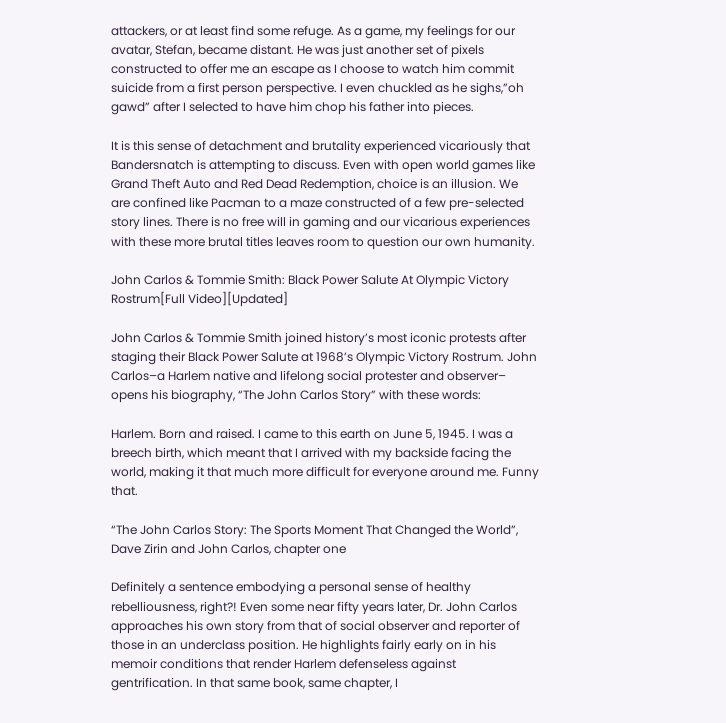attackers, or at least find some refuge. As a game, my feelings for our avatar, Stefan, became distant. He was just another set of pixels constructed to offer me an escape as I choose to watch him commit suicide from a first person perspective. I even chuckled as he sighs,”oh gawd” after I selected to have him chop his father into pieces.

It is this sense of detachment and brutality experienced vicariously that Bandersnatch is attempting to discuss. Even with open world games like Grand Theft Auto and Red Dead Redemption, choice is an illusion. We are confined like Pacman to a maze constructed of a few pre-selected story lines. There is no free will in gaming and our vicarious experiences with these more brutal titles leaves room to question our own humanity.

John Carlos & Tommie Smith: Black Power Salute At Olympic Victory Rostrum[Full Video][Updated]

John Carlos & Tommie Smith joined history’s most iconic protests after staging their Black Power Salute at 1968’s Olympic Victory Rostrum. John Carlos–a Harlem native and lifelong social protester and observer– opens his biography, “The John Carlos Story” with these words:

Harlem. Born and raised. I came to this earth on June 5, 1945. I was a breech birth, which meant that I arrived with my backside facing the world, making it that much more difficult for everyone around me. Funny that.

“The John Carlos Story: The Sports Moment That Changed the World”, Dave Zirin and John Carlos, chapter one

Definitely a sentence embodying a personal sense of healthy rebelliousness, right?! Even some near fifty years later, Dr. John Carlos approaches his own story from that of social observer and reporter of those in an underclass position. He highlights fairly early on in his memoir conditions that render Harlem defenseless against gentrification. In that same book, same chapter, I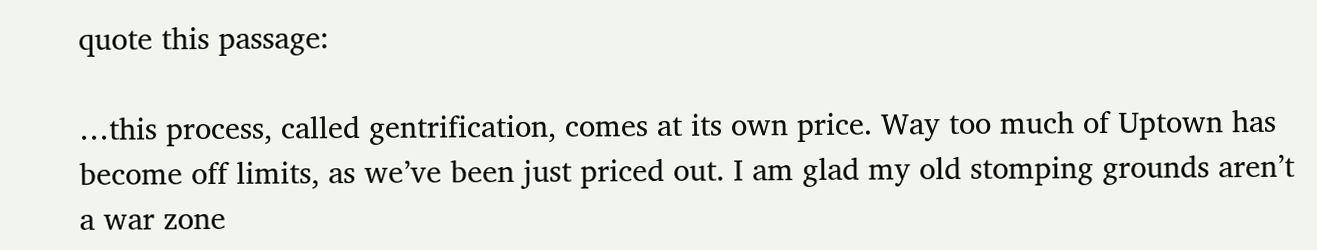quote this passage:

…this process, called gentrification, comes at its own price. Way too much of Uptown has become off limits, as we’ve been just priced out. I am glad my old stomping grounds aren’t a war zone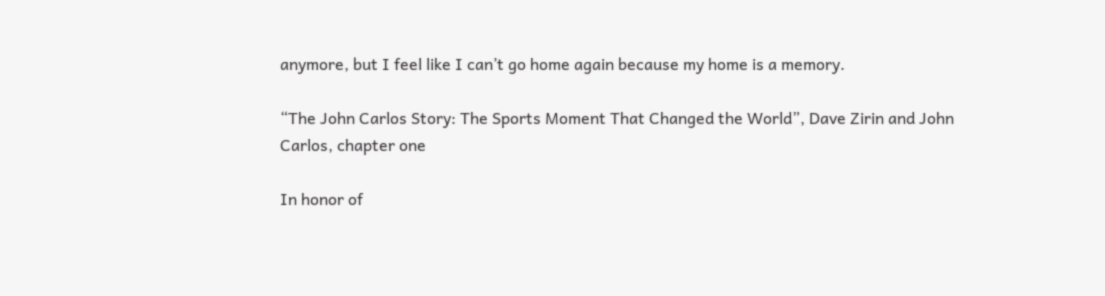anymore, but I feel like I can’t go home again because my home is a memory.

“The John Carlos Story: The Sports Moment That Changed the World”, Dave Zirin and John Carlos, chapter one

In honor of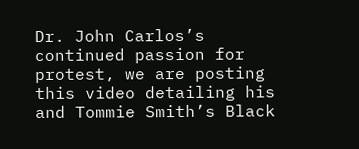Dr. John Carlos’s continued passion for protest, we are posting this video detailing his and Tommie Smith’s Black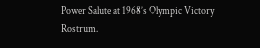Power Salute at 1968’s Olympic Victory Rostrum.